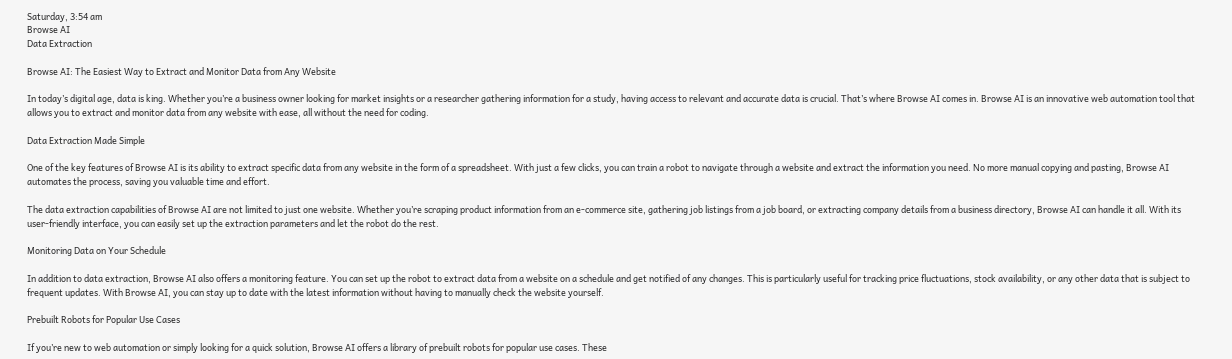Saturday, 3:54 am
Browse AI
Data Extraction

Browse AI: The Easiest Way to Extract and Monitor Data from Any Website

In today’s digital age, data is king. Whether you’re a business owner looking for market insights or a researcher gathering information for a study, having access to relevant and accurate data is crucial. That’s where Browse AI comes in. Browse AI is an innovative web automation tool that allows you to extract and monitor data from any website with ease, all without the need for coding.

Data Extraction Made Simple

One of the key features of Browse AI is its ability to extract specific data from any website in the form of a spreadsheet. With just a few clicks, you can train a robot to navigate through a website and extract the information you need. No more manual copying and pasting, Browse AI automates the process, saving you valuable time and effort.

The data extraction capabilities of Browse AI are not limited to just one website. Whether you’re scraping product information from an e-commerce site, gathering job listings from a job board, or extracting company details from a business directory, Browse AI can handle it all. With its user-friendly interface, you can easily set up the extraction parameters and let the robot do the rest.

Monitoring Data on Your Schedule

In addition to data extraction, Browse AI also offers a monitoring feature. You can set up the robot to extract data from a website on a schedule and get notified of any changes. This is particularly useful for tracking price fluctuations, stock availability, or any other data that is subject to frequent updates. With Browse AI, you can stay up to date with the latest information without having to manually check the website yourself.

Prebuilt Robots for Popular Use Cases

If you’re new to web automation or simply looking for a quick solution, Browse AI offers a library of prebuilt robots for popular use cases. These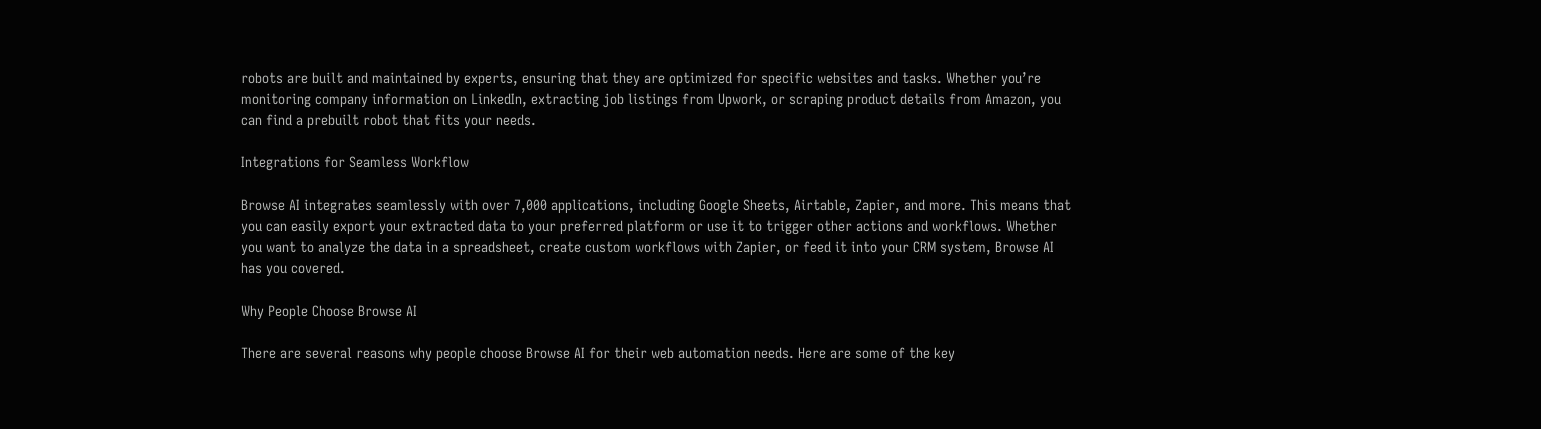robots are built and maintained by experts, ensuring that they are optimized for specific websites and tasks. Whether you’re monitoring company information on LinkedIn, extracting job listings from Upwork, or scraping product details from Amazon, you can find a prebuilt robot that fits your needs.

Integrations for Seamless Workflow

Browse AI integrates seamlessly with over 7,000 applications, including Google Sheets, Airtable, Zapier, and more. This means that you can easily export your extracted data to your preferred platform or use it to trigger other actions and workflows. Whether you want to analyze the data in a spreadsheet, create custom workflows with Zapier, or feed it into your CRM system, Browse AI has you covered.

Why People Choose Browse AI

There are several reasons why people choose Browse AI for their web automation needs. Here are some of the key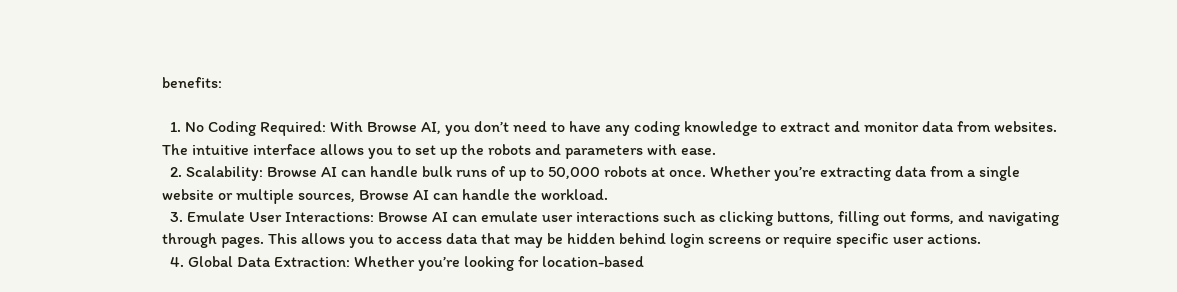benefits:

  1. No Coding Required: With Browse AI, you don’t need to have any coding knowledge to extract and monitor data from websites. The intuitive interface allows you to set up the robots and parameters with ease.
  2. Scalability: Browse AI can handle bulk runs of up to 50,000 robots at once. Whether you’re extracting data from a single website or multiple sources, Browse AI can handle the workload.
  3. Emulate User Interactions: Browse AI can emulate user interactions such as clicking buttons, filling out forms, and navigating through pages. This allows you to access data that may be hidden behind login screens or require specific user actions.
  4. Global Data Extraction: Whether you’re looking for location-based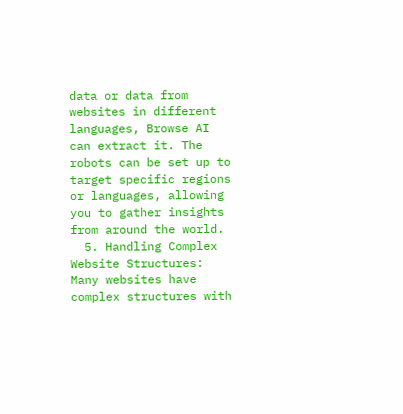data or data from websites in different languages, Browse AI can extract it. The robots can be set up to target specific regions or languages, allowing you to gather insights from around the world.
  5. Handling Complex Website Structures: Many websites have complex structures with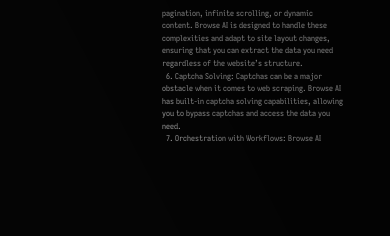pagination, infinite scrolling, or dynamic content. Browse AI is designed to handle these complexities and adapt to site layout changes, ensuring that you can extract the data you need regardless of the website’s structure.
  6. Captcha Solving: Captchas can be a major obstacle when it comes to web scraping. Browse AI has built-in captcha solving capabilities, allowing you to bypass captchas and access the data you need.
  7. Orchestration with Workflows: Browse AI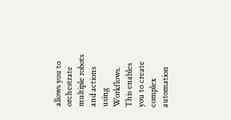allows you to orchestrate multiple robots and actions using Workflows. This enables you to create complex automation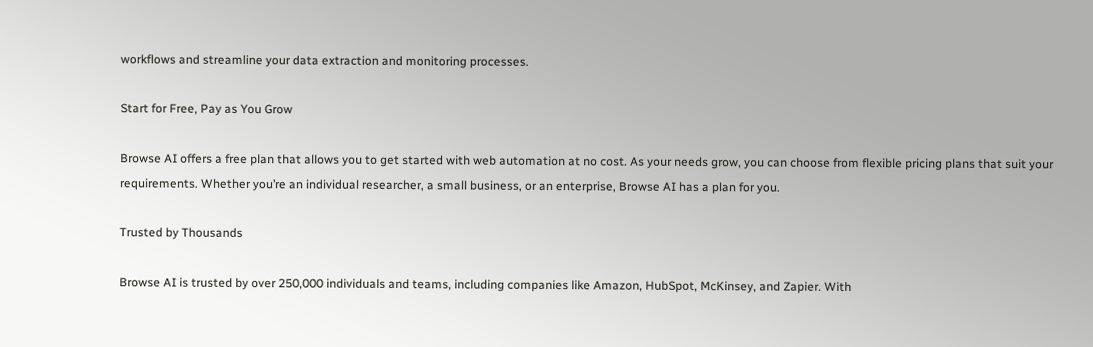workflows and streamline your data extraction and monitoring processes.

Start for Free, Pay as You Grow

Browse AI offers a free plan that allows you to get started with web automation at no cost. As your needs grow, you can choose from flexible pricing plans that suit your requirements. Whether you’re an individual researcher, a small business, or an enterprise, Browse AI has a plan for you.

Trusted by Thousands

Browse AI is trusted by over 250,000 individuals and teams, including companies like Amazon, HubSpot, McKinsey, and Zapier. With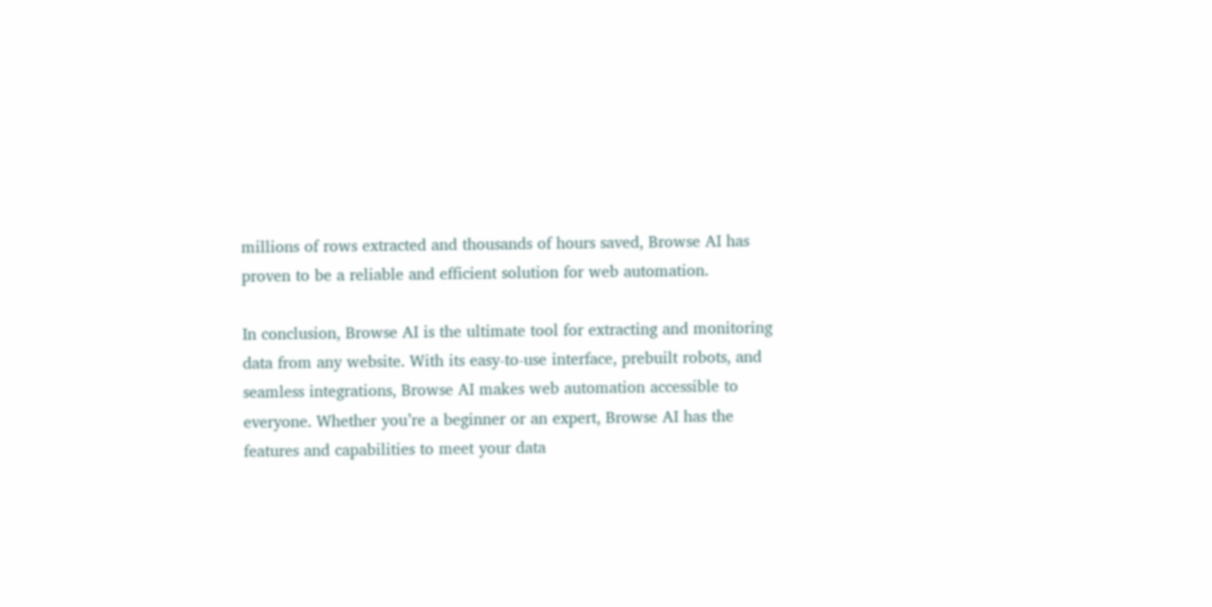millions of rows extracted and thousands of hours saved, Browse AI has proven to be a reliable and efficient solution for web automation.

In conclusion, Browse AI is the ultimate tool for extracting and monitoring data from any website. With its easy-to-use interface, prebuilt robots, and seamless integrations, Browse AI makes web automation accessible to everyone. Whether you’re a beginner or an expert, Browse AI has the features and capabilities to meet your data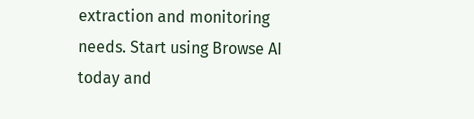extraction and monitoring needs. Start using Browse AI today and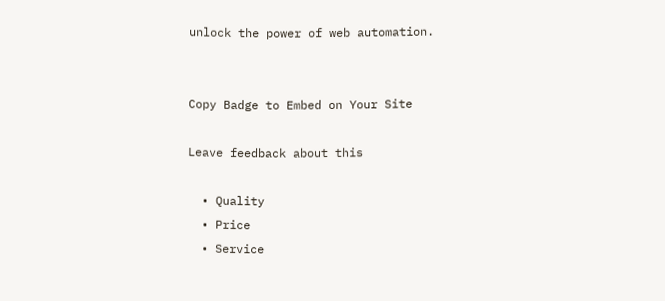unlock the power of web automation.


Copy Badge to Embed on Your Site

Leave feedback about this

  • Quality
  • Price
  • Service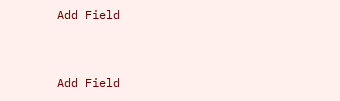Add Field


Add Field